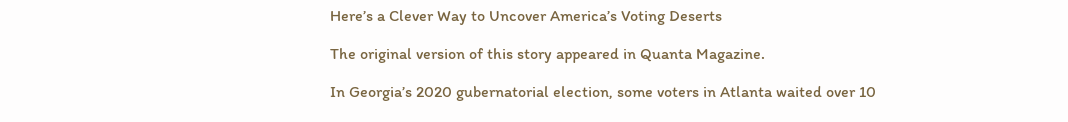Here’s a Clever Way to Uncover America’s Voting Deserts

The original version of this story appeared in Quanta Magazine.

In Georgia’s 2020 gubernatorial election, some voters in Atlanta waited over 10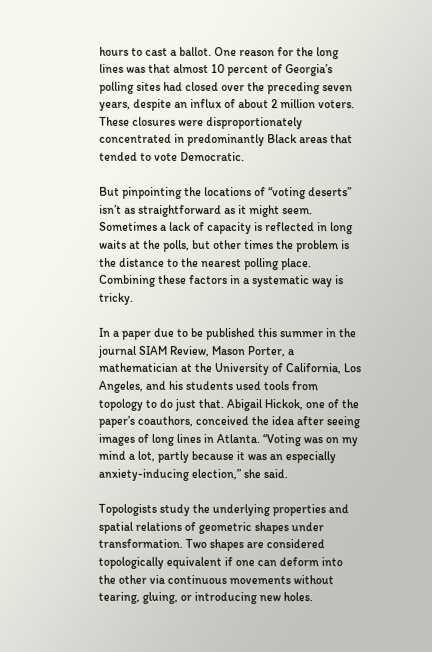hours to cast a ballot. One reason for the long lines was that almost 10 percent of Georgia’s polling sites had closed over the preceding seven years, despite an influx of about 2 million voters. These closures were disproportionately concentrated in predominantly Black areas that tended to vote Democratic.

But pinpointing the locations of “voting deserts” isn’t as straightforward as it might seem. Sometimes a lack of capacity is reflected in long waits at the polls, but other times the problem is the distance to the nearest polling place. Combining these factors in a systematic way is tricky.

In a paper due to be published this summer in the journal SIAM Review, Mason Porter, a mathematician at the University of California, Los Angeles, and his students used tools from topology to do just that. Abigail Hickok, one of the paper’s coauthors, conceived the idea after seeing images of long lines in Atlanta. “Voting was on my mind a lot, partly because it was an especially anxiety-inducing election,” she said.

Topologists study the underlying properties and spatial relations of geometric shapes under transformation. Two shapes are considered topologically equivalent if one can deform into the other via continuous movements without tearing, gluing, or introducing new holes.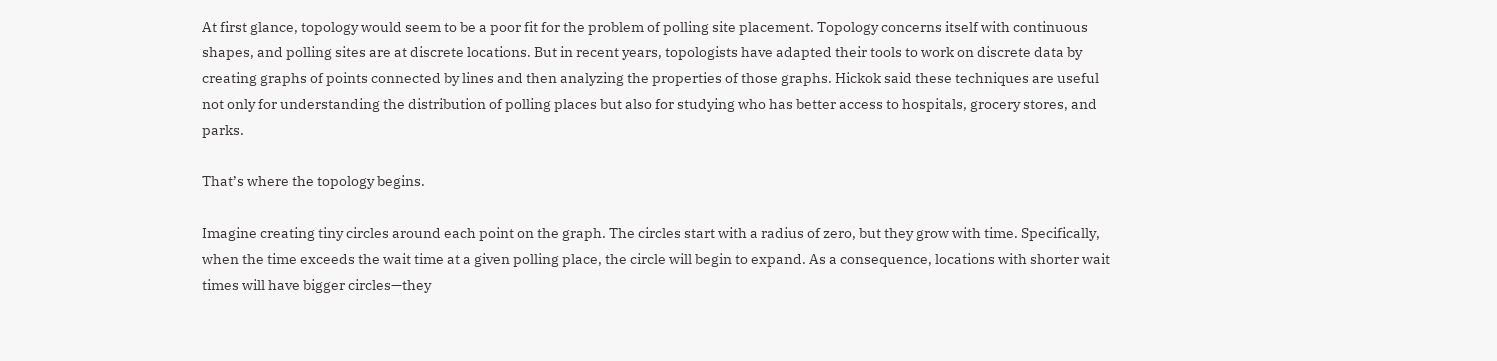At first glance, topology would seem to be a poor fit for the problem of polling site placement. Topology concerns itself with continuous shapes, and polling sites are at discrete locations. But in recent years, topologists have adapted their tools to work on discrete data by creating graphs of points connected by lines and then analyzing the properties of those graphs. Hickok said these techniques are useful not only for understanding the distribution of polling places but also for studying who has better access to hospitals, grocery stores, and parks.

That’s where the topology begins.

Imagine creating tiny circles around each point on the graph. The circles start with a radius of zero, but they grow with time. Specifically, when the time exceeds the wait time at a given polling place, the circle will begin to expand. As a consequence, locations with shorter wait times will have bigger circles—they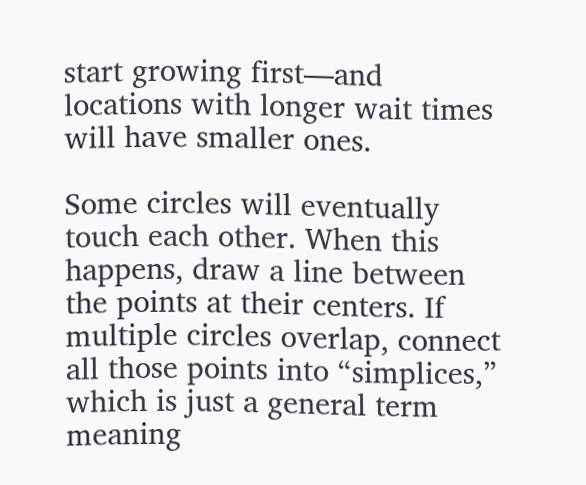start growing first—and locations with longer wait times will have smaller ones.

Some circles will eventually touch each other. When this happens, draw a line between the points at their centers. If multiple circles overlap, connect all those points into “simplices,” which is just a general term meaning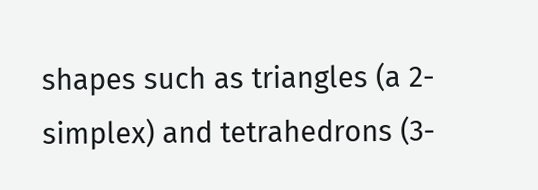shapes such as triangles (a 2-simplex) and tetrahedrons (3-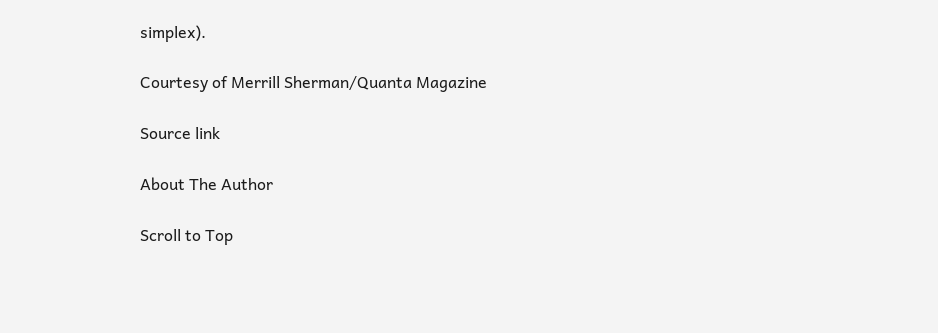simplex).

Courtesy of Merrill Sherman/Quanta Magazine

Source link

About The Author

Scroll to Top